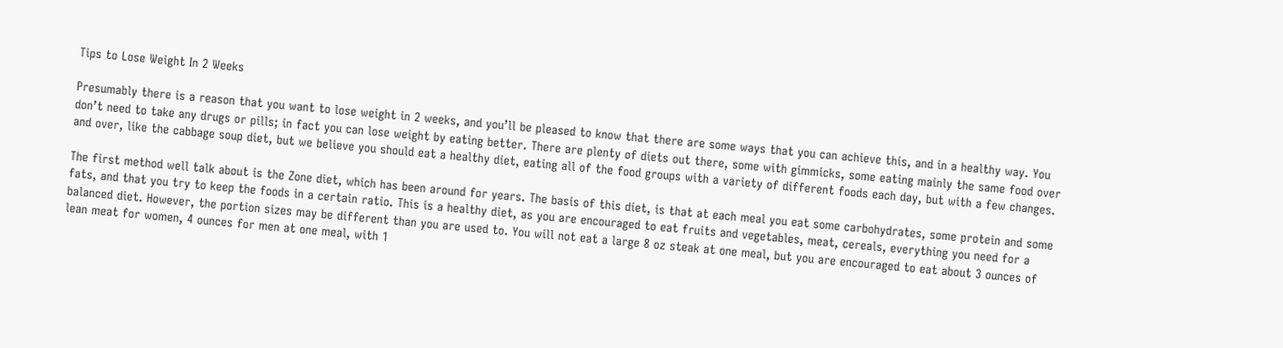Tips to Lose Weight In 2 Weeks

Presumably there is a reason that you want to lose weight in 2 weeks, and you’ll be pleased to know that there are some ways that you can achieve this, and in a healthy way. You don’t need to take any drugs or pills; in fact you can lose weight by eating better. There are plenty of diets out there, some with gimmicks, some eating mainly the same food over and over, like the cabbage soup diet, but we believe you should eat a healthy diet, eating all of the food groups with a variety of different foods each day, but with a few changes.

The first method well talk about is the Zone diet, which has been around for years. The basis of this diet, is that at each meal you eat some carbohydrates, some protein and some fats, and that you try to keep the foods in a certain ratio. This is a healthy diet, as you are encouraged to eat fruits and vegetables, meat, cereals, everything you need for a balanced diet. However, the portion sizes may be different than you are used to. You will not eat a large 8 oz steak at one meal, but you are encouraged to eat about 3 ounces of lean meat for women, 4 ounces for men at one meal, with 1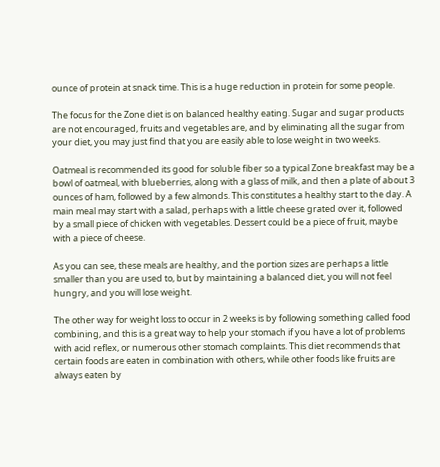ounce of protein at snack time. This is a huge reduction in protein for some people.

The focus for the Zone diet is on balanced healthy eating. Sugar and sugar products are not encouraged, fruits and vegetables are, and by eliminating all the sugar from your diet, you may just find that you are easily able to lose weight in two weeks.

Oatmeal is recommended its good for soluble fiber so a typical Zone breakfast may be a bowl of oatmeal, with blueberries, along with a glass of milk, and then a plate of about 3 ounces of ham, followed by a few almonds. This constitutes a healthy start to the day. A main meal may start with a salad, perhaps with a little cheese grated over it, followed by a small piece of chicken with vegetables. Dessert could be a piece of fruit, maybe with a piece of cheese.

As you can see, these meals are healthy, and the portion sizes are perhaps a little smaller than you are used to, but by maintaining a balanced diet, you will not feel hungry, and you will lose weight.

The other way for weight loss to occur in 2 weeks is by following something called food combining, and this is a great way to help your stomach if you have a lot of problems with acid reflex, or numerous other stomach complaints. This diet recommends that certain foods are eaten in combination with others, while other foods like fruits are always eaten by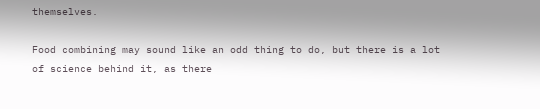themselves.

Food combining may sound like an odd thing to do, but there is a lot of science behind it, as there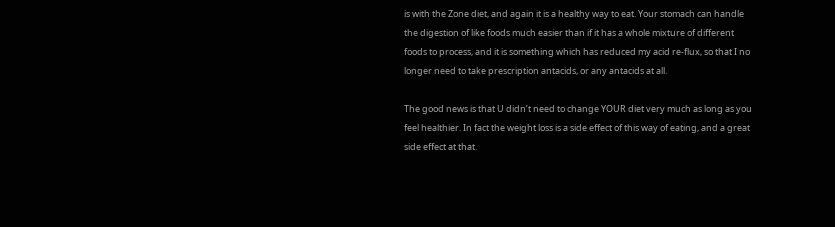is with the Zone diet, and again it is a healthy way to eat. Your stomach can handle the digestion of like foods much easier than if it has a whole mixture of different foods to process, and it is something which has reduced my acid re-flux, so that I no longer need to take prescription antacids, or any antacids at all.

The good news is that U didn’t need to change YOUR diet very much as long as you feel healthier. In fact the weight loss is a side effect of this way of eating, and a great side effect at that.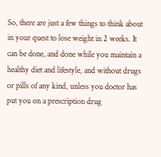So, there are just a few things to think about in your quest to lose weight in 2 weeks. It can be done, and done while you maintain a healthy diet and lifestyle, and without drugs or pills of any kind, unless you doctor has put you on a prescription drug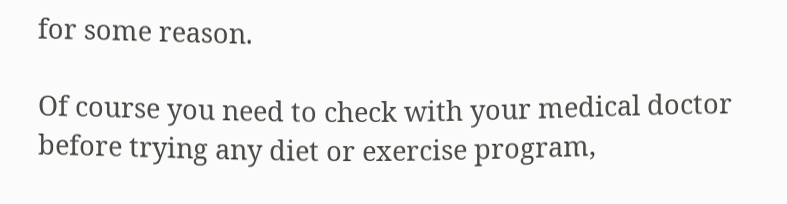for some reason.

Of course you need to check with your medical doctor before trying any diet or exercise program,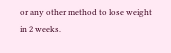or any other method to lose weight in 2 weeks.